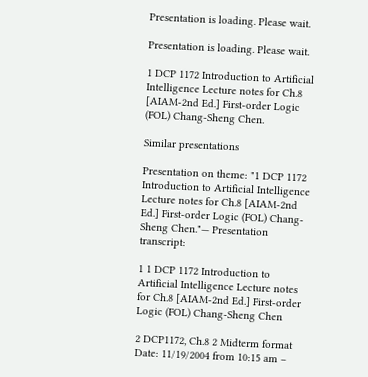Presentation is loading. Please wait.

Presentation is loading. Please wait.

1 DCP 1172 Introduction to Artificial Intelligence Lecture notes for Ch.8 [AIAM-2nd Ed.] First-order Logic (FOL) Chang-Sheng Chen.

Similar presentations

Presentation on theme: "1 DCP 1172 Introduction to Artificial Intelligence Lecture notes for Ch.8 [AIAM-2nd Ed.] First-order Logic (FOL) Chang-Sheng Chen."— Presentation transcript:

1 1 DCP 1172 Introduction to Artificial Intelligence Lecture notes for Ch.8 [AIAM-2nd Ed.] First-order Logic (FOL) Chang-Sheng Chen

2 DCP1172, Ch.8 2 Midterm format Date: 11/19/2004 from 10:15 am –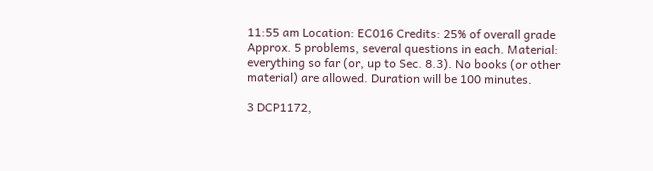11:55 am Location: EC016 Credits: 25% of overall grade Approx. 5 problems, several questions in each. Material: everything so far (or, up to Sec. 8.3). No books (or other material) are allowed. Duration will be 100 minutes.

3 DCP1172,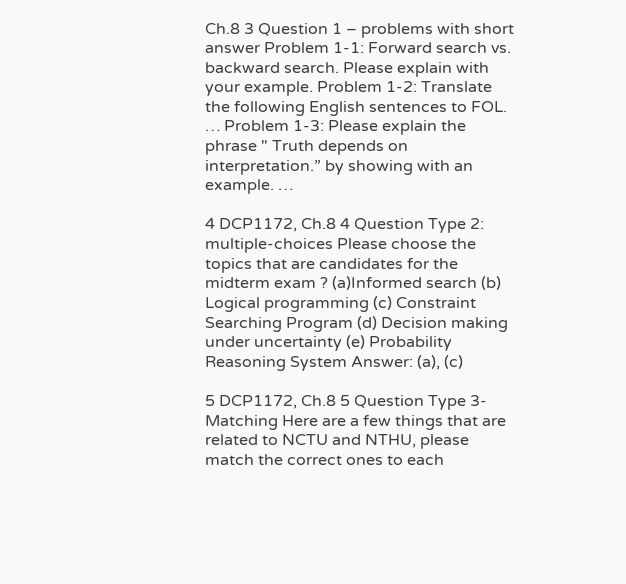Ch.8 3 Question 1 – problems with short answer Problem 1-1: Forward search vs. backward search. Please explain with your example. Problem 1-2: Translate the following English sentences to FOL. … Problem 1-3: Please explain the phrase " Truth depends on interpretation.” by showing with an example. …

4 DCP1172, Ch.8 4 Question Type 2: multiple-choices Please choose the topics that are candidates for the midterm exam ? (a)Informed search (b) Logical programming (c) Constraint Searching Program (d) Decision making under uncertainty (e) Probability Reasoning System Answer: (a), (c)

5 DCP1172, Ch.8 5 Question Type 3- Matching Here are a few things that are related to NCTU and NTHU, please match the correct ones to each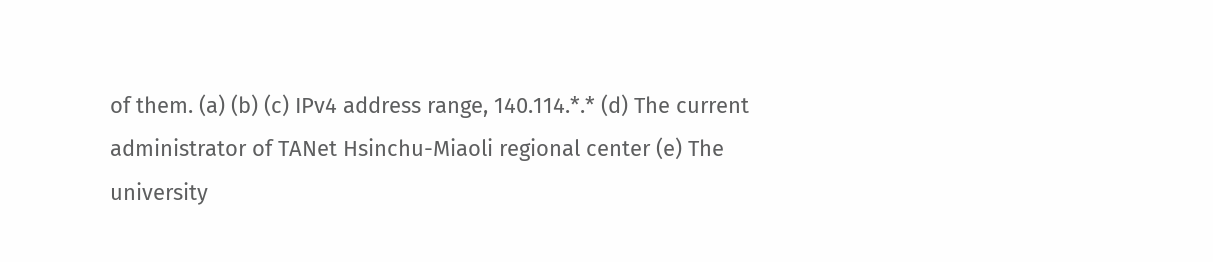of them. (a) (b) (c) IPv4 address range, 140.114.*.* (d) The current administrator of TANet Hsinchu-Miaoli regional center (e) The university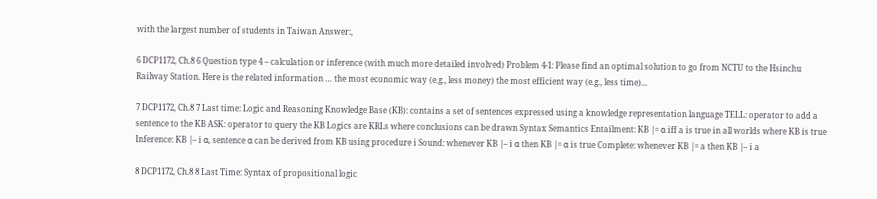with the largest number of students in Taiwan Answer:,

6 DCP1172, Ch.8 6 Question type 4 – calculation or inference (with much more detailed involved) Problem 4-1: Please find an optimal solution to go from NCTU to the Hsinchu Railway Station. Here is the related information … the most economic way (e.g., less money) the most efficient way (e.g., less time)...

7 DCP1172, Ch.8 7 Last time: Logic and Reasoning Knowledge Base (KB): contains a set of sentences expressed using a knowledge representation language TELL: operator to add a sentence to the KB ASK: operator to query the KB Logics are KRLs where conclusions can be drawn Syntax Semantics Entailment: KB |= α iff a is true in all worlds where KB is true Inference: KB |– i α, sentence α can be derived from KB using procedure i Sound: whenever KB |– i α then KB |= α is true Complete: whenever KB |= a then KB |– i a

8 DCP1172, Ch.8 8 Last Time: Syntax of propositional logic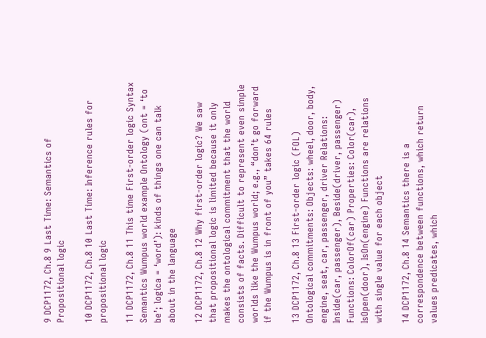9 DCP1172, Ch.8 9 Last Time: Semantics of Propositional logic

10 DCP1172, Ch.8 10 Last Time: Inference rules for propositional logic

11 DCP1172, Ch.8 11 This time First-order logic Syntax Semantics Wumpus world example Ontology (ont = ‘to be’; logica = ‘word’): kinds of things one can talk about in the language

12 DCP1172, Ch.8 12 Why first-order logic? We saw that propositional logic is limited because it only makes the ontological commitment that the world consists of facts. Difficult to represent even simple worlds like the Wumpus world; e.g., “don’t go forward if the Wumpus is in front of you” takes 64 rules

13 DCP1172, Ch.8 13 First-order logic (FOL) Ontological commitments: Objects: wheel, door, body, engine, seat, car, passenger, driver Relations: Inside(car, passenger), Beside(driver, passenger) Functions: ColorOf(car) Properties: Color(car), IsOpen(door), IsOn(engine) Functions are relations with single value for each object

14 DCP1172, Ch.8 14 Semantics there is a correspondence between functions, which return values predicates, which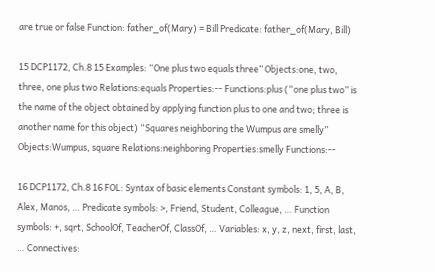are true or false Function: father_of(Mary) = Bill Predicate: father_of(Mary, Bill)

15 DCP1172, Ch.8 15 Examples: “One plus two equals three” Objects:one, two, three, one plus two Relations:equals Properties:-- Functions:plus (“one plus two” is the name of the object obtained by applying function plus to one and two; three is another name for this object) “Squares neighboring the Wumpus are smelly” Objects:Wumpus, square Relations:neighboring Properties:smelly Functions:--

16 DCP1172, Ch.8 16 FOL: Syntax of basic elements Constant symbols: 1, 5, A, B, Alex, Manos, … Predicate symbols: >, Friend, Student, Colleague, … Function symbols: +, sqrt, SchoolOf, TeacherOf, ClassOf, … Variables: x, y, z, next, first, last, … Connectives: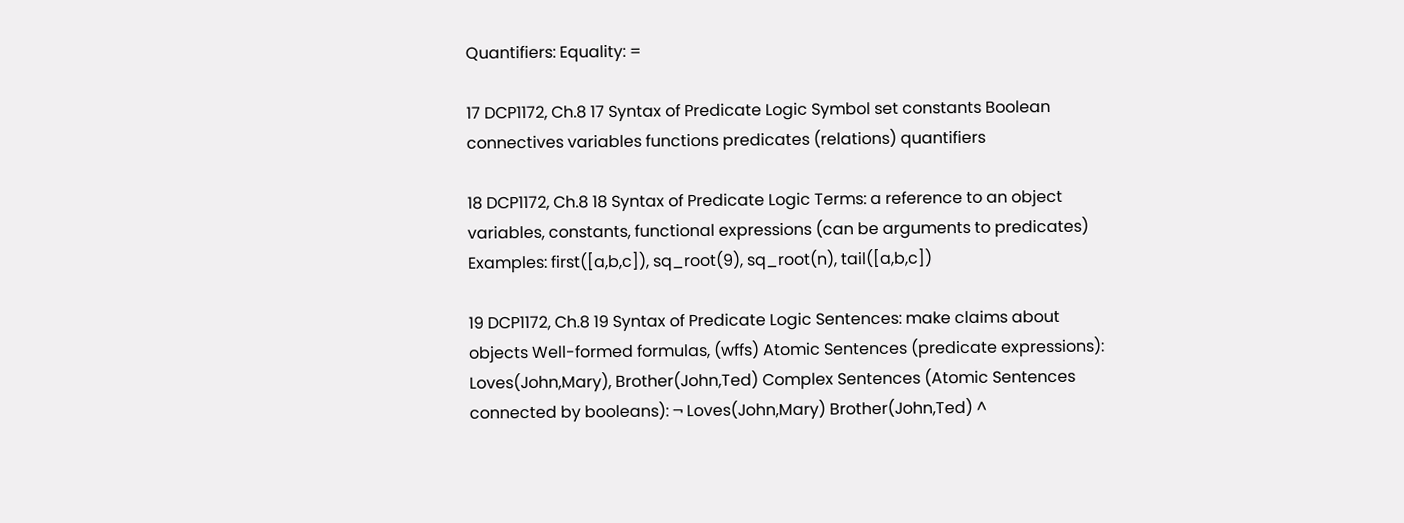Quantifiers: Equality: =

17 DCP1172, Ch.8 17 Syntax of Predicate Logic Symbol set constants Boolean connectives variables functions predicates (relations) quantifiers

18 DCP1172, Ch.8 18 Syntax of Predicate Logic Terms: a reference to an object variables, constants, functional expressions (can be arguments to predicates) Examples: first([a,b,c]), sq_root(9), sq_root(n), tail([a,b,c])

19 DCP1172, Ch.8 19 Syntax of Predicate Logic Sentences: make claims about objects Well-formed formulas, (wffs) Atomic Sentences (predicate expressions): Loves(John,Mary), Brother(John,Ted) Complex Sentences (Atomic Sentences connected by booleans): ¬ Loves(John,Mary) Brother(John,Ted) ^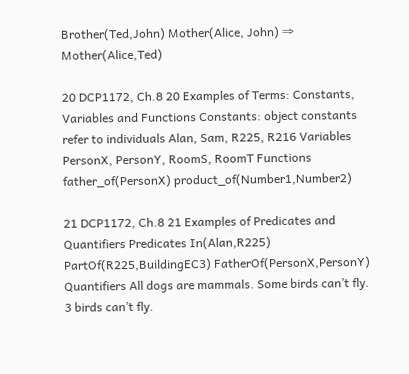Brother(Ted,John) Mother(Alice, John) ⇒ Mother(Alice,Ted)

20 DCP1172, Ch.8 20 Examples of Terms: Constants, Variables and Functions Constants: object constants refer to individuals Alan, Sam, R225, R216 Variables PersonX, PersonY, RoomS, RoomT Functions father_of(PersonX) product_of(Number1,Number2)

21 DCP1172, Ch.8 21 Examples of Predicates and Quantifiers Predicates In(Alan,R225) PartOf(R225,BuildingEC3) FatherOf(PersonX,PersonY) Quantifiers All dogs are mammals. Some birds can’t fly. 3 birds can’t fly.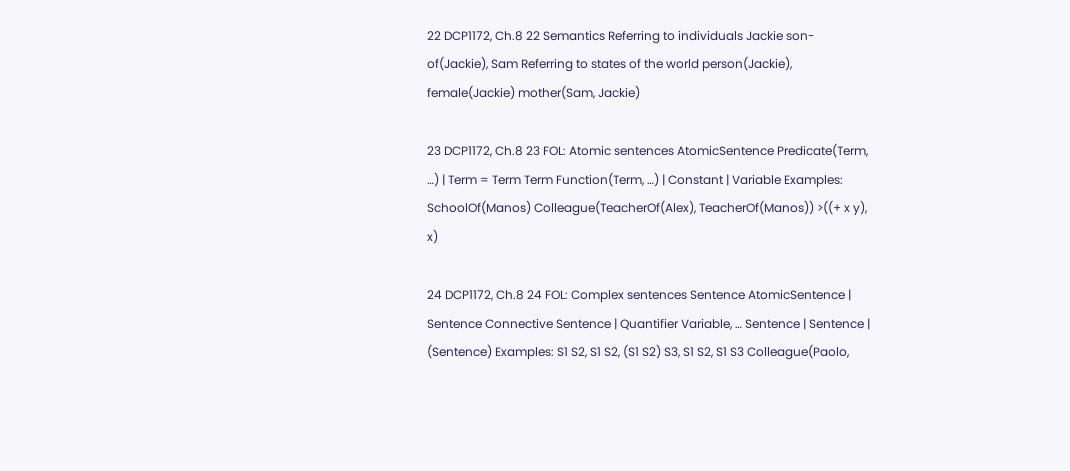22 DCP1172, Ch.8 22 Semantics Referring to individuals Jackie son-of(Jackie), Sam Referring to states of the world person(Jackie), female(Jackie) mother(Sam, Jackie)

23 DCP1172, Ch.8 23 FOL: Atomic sentences AtomicSentence Predicate(Term, …) | Term = Term Term Function(Term, …) | Constant | Variable Examples: SchoolOf(Manos) Colleague(TeacherOf(Alex), TeacherOf(Manos)) >((+ x y), x)

24 DCP1172, Ch.8 24 FOL: Complex sentences Sentence AtomicSentence | Sentence Connective Sentence | Quantifier Variable, … Sentence | Sentence | (Sentence) Examples: S1 S2, S1 S2, (S1 S2) S3, S1 S2, S1 S3 Colleague(Paolo,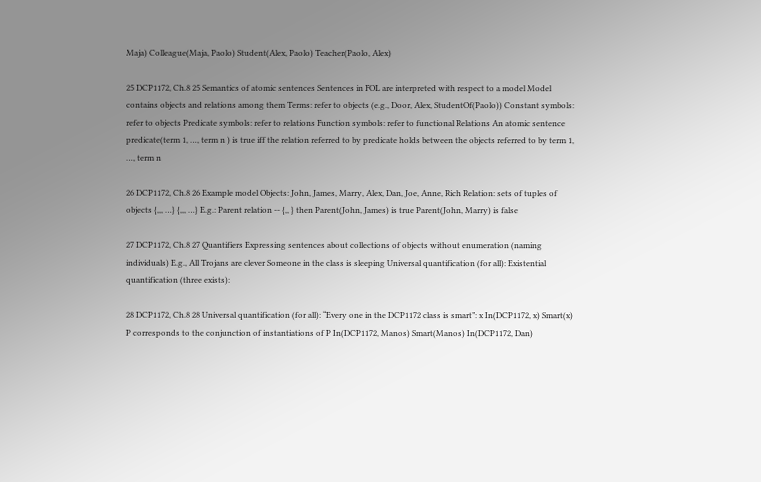Maja) Colleague(Maja, Paolo) Student(Alex, Paolo) Teacher(Paolo, Alex)

25 DCP1172, Ch.8 25 Semantics of atomic sentences Sentences in FOL are interpreted with respect to a model Model contains objects and relations among them Terms: refer to objects (e.g., Door, Alex, StudentOf(Paolo)) Constant symbols: refer to objects Predicate symbols: refer to relations Function symbols: refer to functional Relations An atomic sentence predicate(term 1, …, term n ) is true iff the relation referred to by predicate holds between the objects referred to by term 1, …, term n

26 DCP1172, Ch.8 26 Example model Objects: John, James, Marry, Alex, Dan, Joe, Anne, Rich Relation: sets of tuples of objects {,,, …} {,,, …} E.g.: Parent relation -- {,, } then Parent(John, James) is true Parent(John, Marry) is false

27 DCP1172, Ch.8 27 Quantifiers Expressing sentences about collections of objects without enumeration (naming individuals) E.g., All Trojans are clever Someone in the class is sleeping Universal quantification (for all): Existential quantification (three exists):

28 DCP1172, Ch.8 28 Universal quantification (for all): “Every one in the DCP1172 class is smart”: x In(DCP1172, x) Smart(x) P corresponds to the conjunction of instantiations of P In(DCP1172, Manos) Smart(Manos) In(DCP1172, Dan)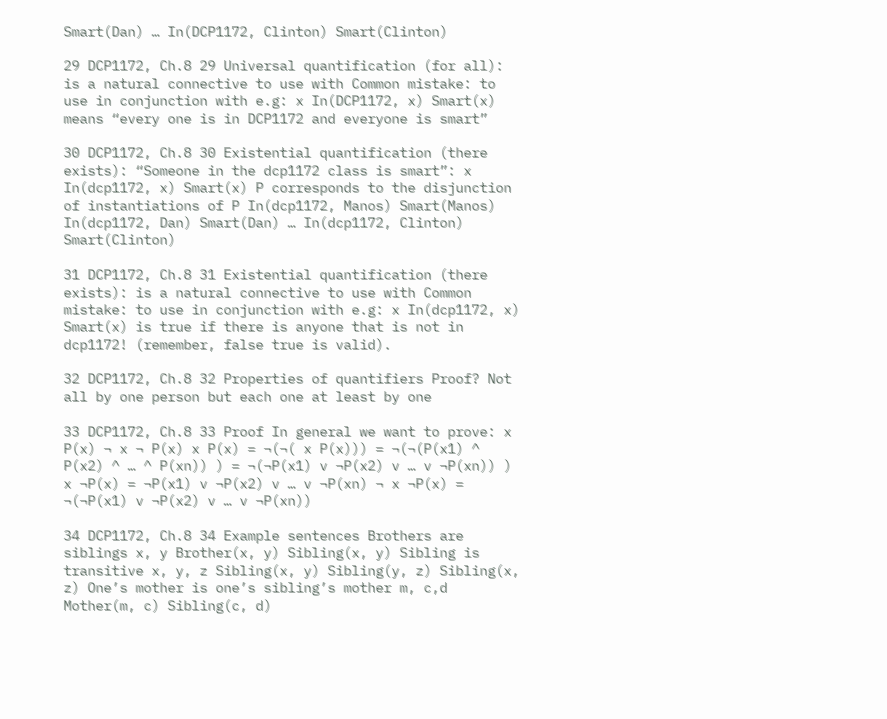Smart(Dan) … In(DCP1172, Clinton) Smart(Clinton)

29 DCP1172, Ch.8 29 Universal quantification (for all): is a natural connective to use with Common mistake: to use in conjunction with e.g: x In(DCP1172, x) Smart(x) means “every one is in DCP1172 and everyone is smart”

30 DCP1172, Ch.8 30 Existential quantification (there exists): “Someone in the dcp1172 class is smart”: x In(dcp1172, x) Smart(x) P corresponds to the disjunction of instantiations of P In(dcp1172, Manos) Smart(Manos) In(dcp1172, Dan) Smart(Dan) … In(dcp1172, Clinton) Smart(Clinton)

31 DCP1172, Ch.8 31 Existential quantification (there exists): is a natural connective to use with Common mistake: to use in conjunction with e.g: x In(dcp1172, x) Smart(x) is true if there is anyone that is not in dcp1172! (remember, false true is valid).

32 DCP1172, Ch.8 32 Properties of quantifiers Proof? Not all by one person but each one at least by one

33 DCP1172, Ch.8 33 Proof In general we want to prove: x P(x) ¬ x ¬ P(x) x P(x) = ¬(¬( x P(x))) = ¬(¬(P(x1) ^ P(x2) ^ … ^ P(xn)) ) = ¬(¬P(x1) v ¬P(x2) v … v ¬P(xn)) ) x ¬P(x) = ¬P(x1) v ¬P(x2) v … v ¬P(xn) ¬ x ¬P(x) = ¬(¬P(x1) v ¬P(x2) v … v ¬P(xn))

34 DCP1172, Ch.8 34 Example sentences Brothers are siblings x, y Brother(x, y) Sibling(x, y) Sibling is transitive x, y, z Sibling(x, y) Sibling(y, z) Sibling(x, z) One’s mother is one’s sibling’s mother m, c,d Mother(m, c) Sibling(c, d)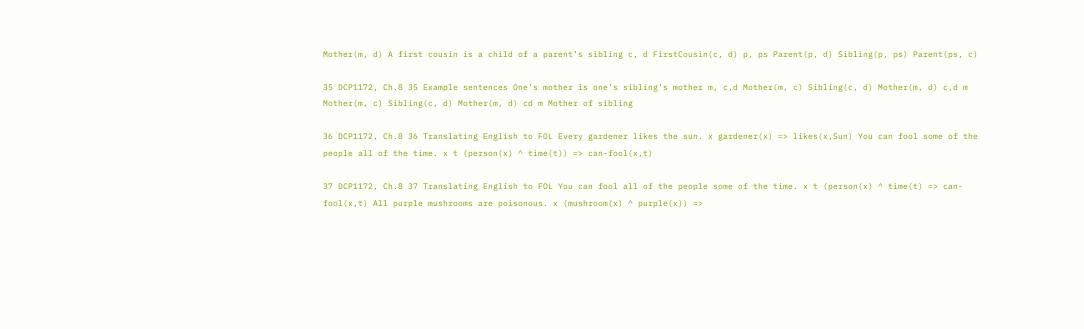Mother(m, d) A first cousin is a child of a parent’s sibling c, d FirstCousin(c, d) p, ps Parent(p, d) Sibling(p, ps) Parent(ps, c)

35 DCP1172, Ch.8 35 Example sentences One’s mother is one’s sibling’s mother m, c,d Mother(m, c) Sibling(c, d) Mother(m, d) c,d m Mother(m, c) Sibling(c, d) Mother(m, d) cd m Mother of sibling

36 DCP1172, Ch.8 36 Translating English to FOL Every gardener likes the sun. x gardener(x) => likes(x,Sun) You can fool some of the people all of the time. x t (person(x) ^ time(t)) => can-fool(x,t)

37 DCP1172, Ch.8 37 Translating English to FOL You can fool all of the people some of the time. x t (person(x) ^ time(t) => can-fool(x,t) All purple mushrooms are poisonous. x (mushroom(x) ^ purple(x)) =>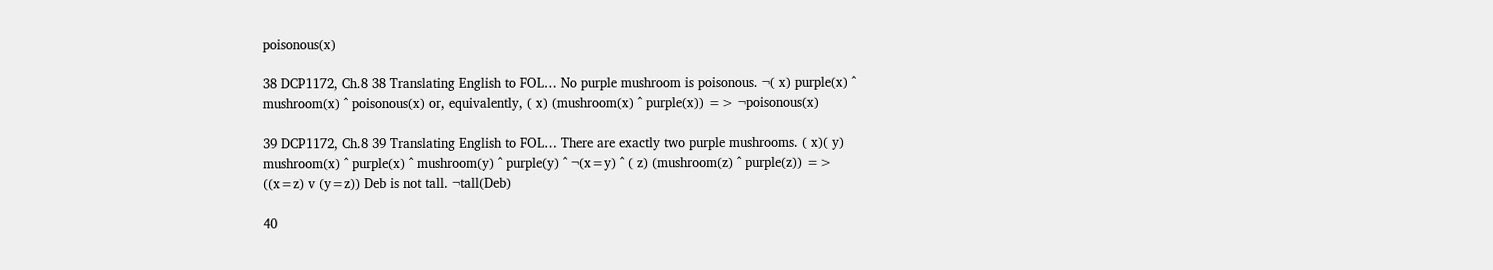poisonous(x)

38 DCP1172, Ch.8 38 Translating English to FOL… No purple mushroom is poisonous. ¬( x) purple(x) ^ mushroom(x) ^ poisonous(x) or, equivalently, ( x) (mushroom(x) ^ purple(x)) => ¬poisonous(x)

39 DCP1172, Ch.8 39 Translating English to FOL… There are exactly two purple mushrooms. ( x)( y) mushroom(x) ^ purple(x) ^ mushroom(y) ^ purple(y) ^ ¬(x=y) ^ ( z) (mushroom(z) ^ purple(z)) => ((x=z) v (y=z)) Deb is not tall. ¬tall(Deb)

40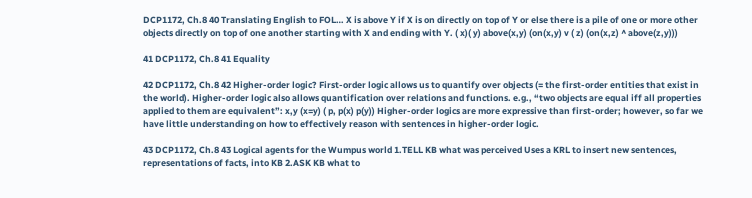DCP1172, Ch.8 40 Translating English to FOL… X is above Y if X is on directly on top of Y or else there is a pile of one or more other objects directly on top of one another starting with X and ending with Y. ( x)( y) above(x,y) (on(x,y) v ( z) (on(x,z) ^ above(z,y)))

41 DCP1172, Ch.8 41 Equality

42 DCP1172, Ch.8 42 Higher-order logic? First-order logic allows us to quantify over objects (= the first-order entities that exist in the world). Higher-order logic also allows quantification over relations and functions. e.g., “two objects are equal iff all properties applied to them are equivalent”: x,y (x=y) ( p, p(x) p(y)) Higher-order logics are more expressive than first-order; however, so far we have little understanding on how to effectively reason with sentences in higher-order logic.

43 DCP1172, Ch.8 43 Logical agents for the Wumpus world 1.TELL KB what was perceived Uses a KRL to insert new sentences, representations of facts, into KB 2.ASK KB what to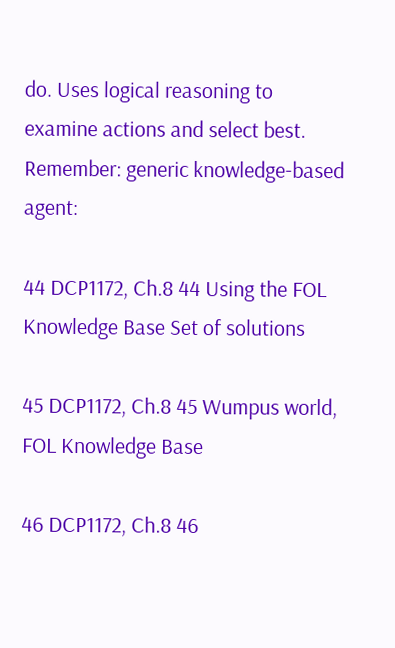do. Uses logical reasoning to examine actions and select best. Remember: generic knowledge-based agent:

44 DCP1172, Ch.8 44 Using the FOL Knowledge Base Set of solutions

45 DCP1172, Ch.8 45 Wumpus world, FOL Knowledge Base

46 DCP1172, Ch.8 46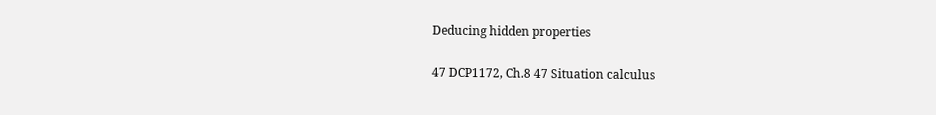Deducing hidden properties

47 DCP1172, Ch.8 47 Situation calculus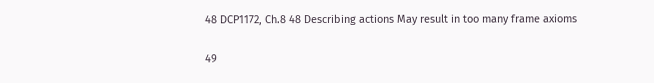48 DCP1172, Ch.8 48 Describing actions May result in too many frame axioms

49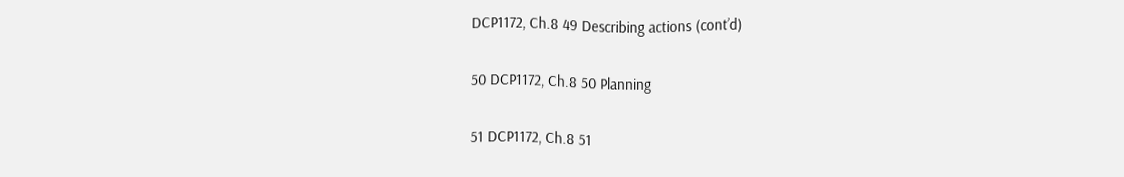DCP1172, Ch.8 49 Describing actions (cont’d)

50 DCP1172, Ch.8 50 Planning

51 DCP1172, Ch.8 51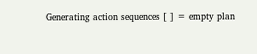Generating action sequences [ ] = empty plan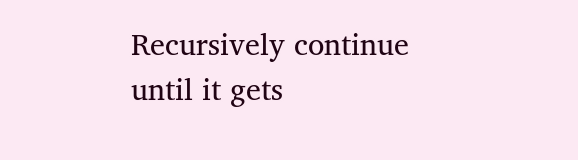Recursively continue until it gets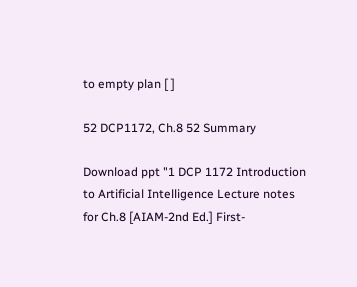to empty plan [ ]

52 DCP1172, Ch.8 52 Summary

Download ppt "1 DCP 1172 Introduction to Artificial Intelligence Lecture notes for Ch.8 [AIAM-2nd Ed.] First-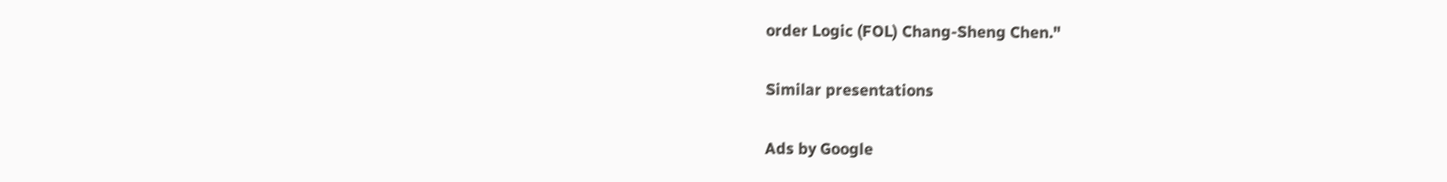order Logic (FOL) Chang-Sheng Chen."

Similar presentations

Ads by Google